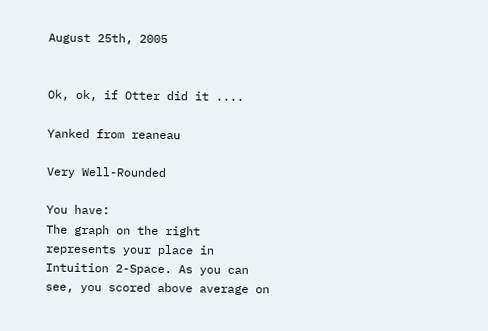August 25th, 2005


Ok, ok, if Otter did it ....

Yanked from reaneau

Very Well-Rounded

You have:
The graph on the right represents your place in Intuition 2-Space. As you can see, you scored above average on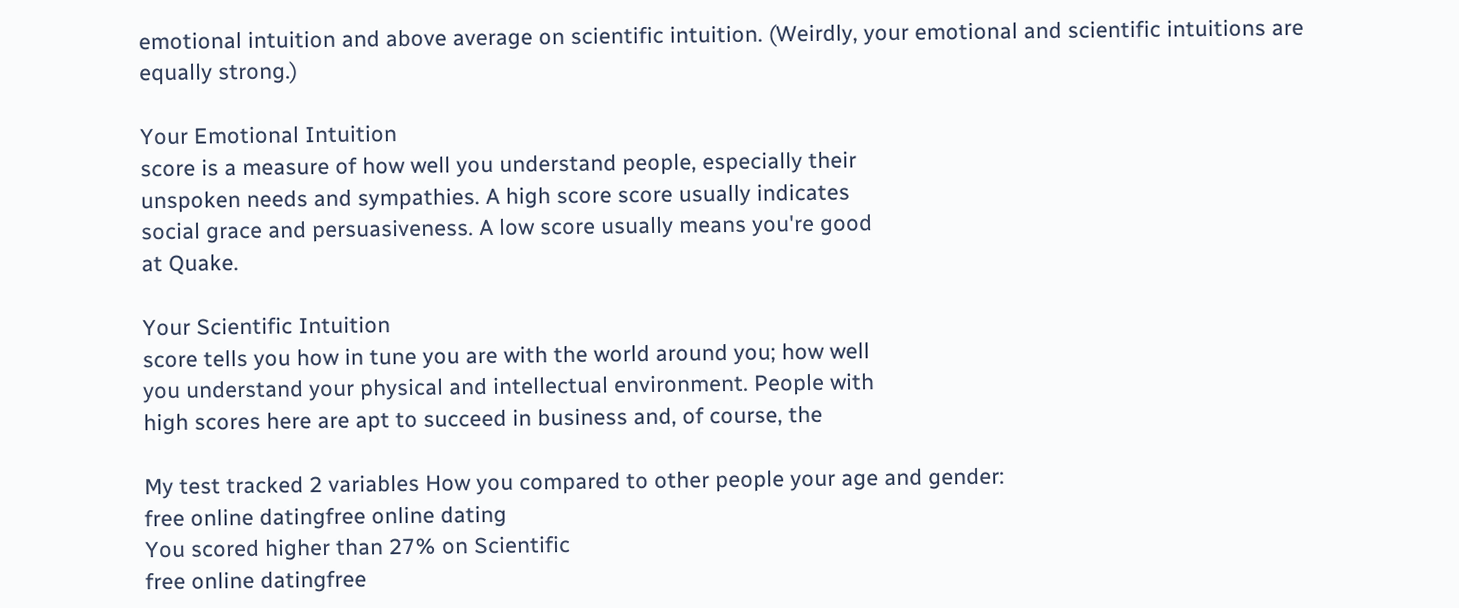emotional intuition and above average on scientific intuition. (Weirdly, your emotional and scientific intuitions are equally strong.)

Your Emotional Intuition
score is a measure of how well you understand people, especially their
unspoken needs and sympathies. A high score score usually indicates
social grace and persuasiveness. A low score usually means you're good
at Quake.

Your Scientific Intuition
score tells you how in tune you are with the world around you; how well
you understand your physical and intellectual environment. People with
high scores here are apt to succeed in business and, of course, the

My test tracked 2 variables How you compared to other people your age and gender:
free online datingfree online dating
You scored higher than 27% on Scientific
free online datingfree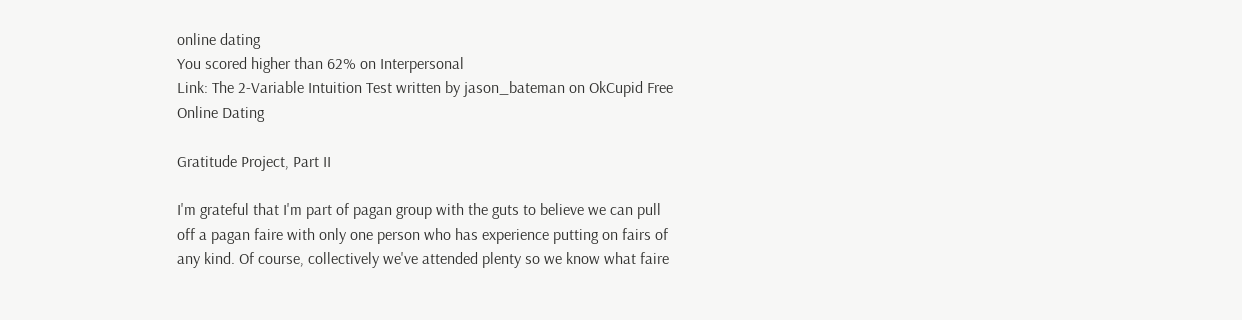online dating
You scored higher than 62% on Interpersonal
Link: The 2-Variable Intuition Test written by jason_bateman on OkCupid Free Online Dating

Gratitude Project, Part II

I'm grateful that I'm part of pagan group with the guts to believe we can pull off a pagan faire with only one person who has experience putting on fairs of any kind. Of course, collectively we've attended plenty so we know what faire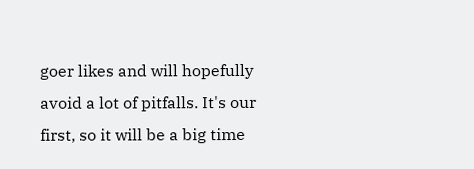goer likes and will hopefully avoid a lot of pitfalls. It's our first, so it will be a big time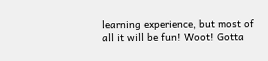learning experience, but most of all it will be fun! Woot! Gotta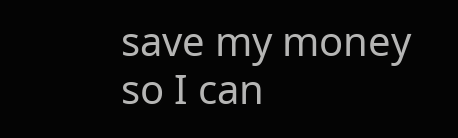save my money so I can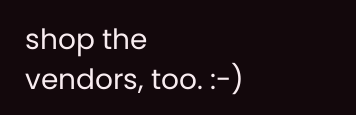shop the vendors, too. :-)